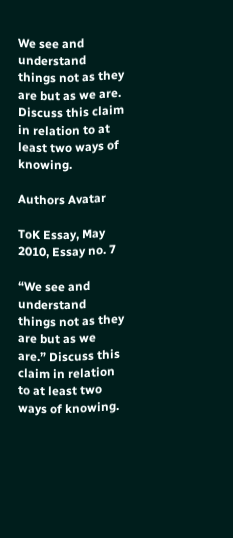We see and understand things not as they are but as we are. Discuss this claim in relation to at least two ways of knowing.

Authors Avatar

ToK Essay, May 2010, Essay no. 7

“We see and understand things not as they are but as we are.” Discuss this claim in relation to at least two ways of knowing.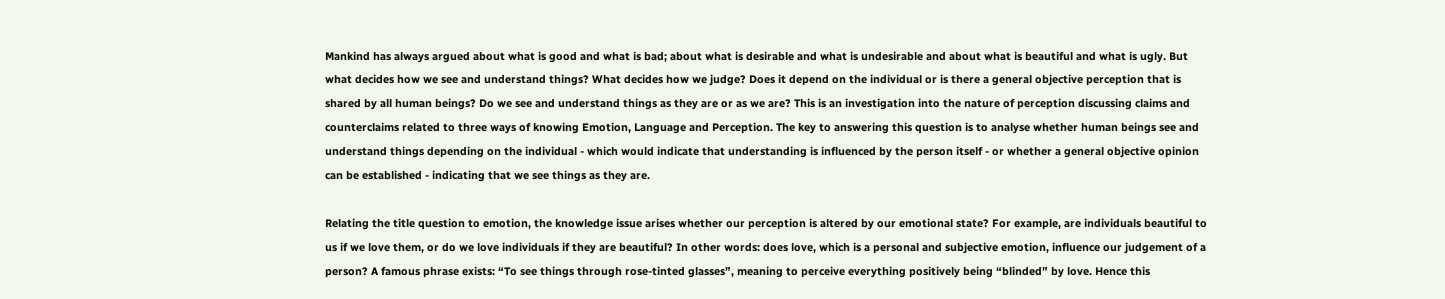Mankind has always argued about what is good and what is bad; about what is desirable and what is undesirable and about what is beautiful and what is ugly. But what decides how we see and understand things? What decides how we judge? Does it depend on the individual or is there a general objective perception that is shared by all human beings? Do we see and understand things as they are or as we are? This is an investigation into the nature of perception discussing claims and counterclaims related to three ways of knowing Emotion, Language and Perception. The key to answering this question is to analyse whether human beings see and understand things depending on the individual - which would indicate that understanding is influenced by the person itself - or whether a general objective opinion can be established - indicating that we see things as they are.

Relating the title question to emotion, the knowledge issue arises whether our perception is altered by our emotional state? For example, are individuals beautiful to us if we love them, or do we love individuals if they are beautiful? In other words: does love, which is a personal and subjective emotion, influence our judgement of a person? A famous phrase exists: “To see things through rose-tinted glasses”, meaning to perceive everything positively being “blinded” by love. Hence this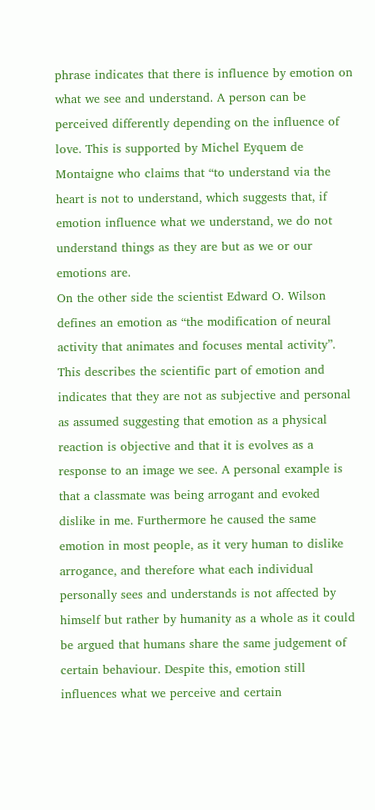phrase indicates that there is influence by emotion on what we see and understand. A person can be perceived differently depending on the influence of love. This is supported by Michel Eyquem de Montaigne who claims that “to understand via the heart is not to understand, which suggests that, if emotion influence what we understand, we do not understand things as they are but as we or our emotions are.                                                                                                                                                 On the other side the scientist Edward O. Wilson defines an emotion as “the modification of neural activity that animates and focuses mental activity”. This describes the scientific part of emotion and indicates that they are not as subjective and personal as assumed suggesting that emotion as a physical reaction is objective and that it is evolves as a response to an image we see. A personal example is that a classmate was being arrogant and evoked dislike in me. Furthermore he caused the same emotion in most people, as it very human to dislike arrogance, and therefore what each individual personally sees and understands is not affected by himself but rather by humanity as a whole as it could be argued that humans share the same judgement of certain behaviour. Despite this, emotion still influences what we perceive and certain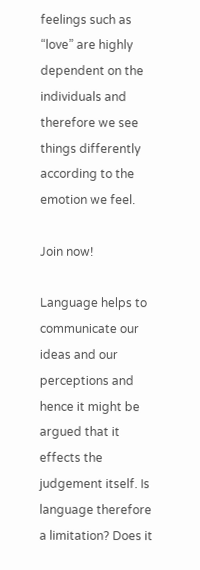feelings such as “love” are highly dependent on the individuals and therefore we see things differently according to the emotion we feel.

Join now!

Language helps to communicate our ideas and our perceptions and hence it might be argued that it effects the judgement itself. Is language therefore a limitation? Does it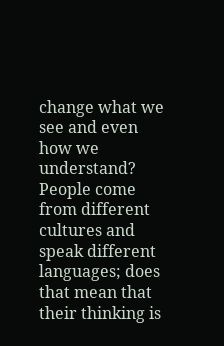change what we see and even how we understand? People come from different cultures and speak different languages; does that mean that their thinking is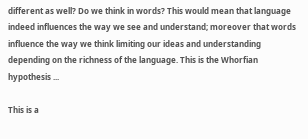different as well? Do we think in words? This would mean that language indeed influences the way we see and understand; moreover that words influence the way we think limiting our ideas and understanding depending on the richness of the language. This is the Whorfian hypothesis ...

This is a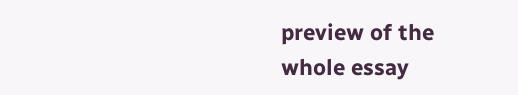preview of the whole essay